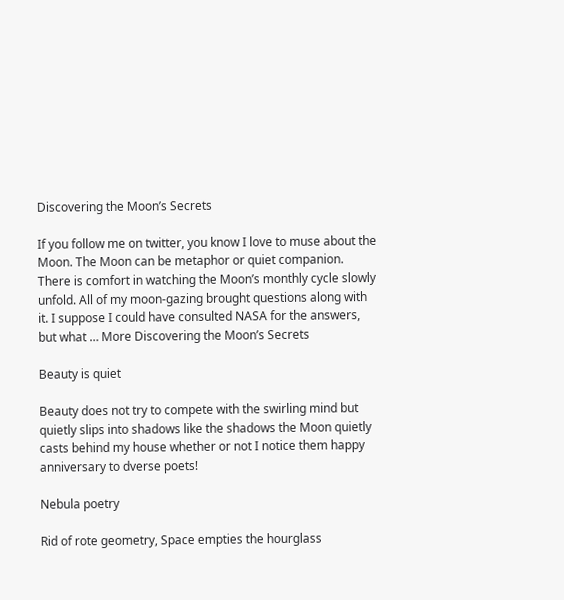Discovering the Moon’s Secrets

If you follow me on twitter, you know I love to muse about the Moon. The Moon can be metaphor or quiet companion. There is comfort in watching the Moon’s monthly cycle slowly unfold. All of my moon-gazing brought questions along with it. I suppose I could have consulted NASA for the answers, but what … More Discovering the Moon’s Secrets

Beauty is quiet

Beauty does not try to compete with the swirling mind but quietly slips into shadows like the shadows the Moon quietly casts behind my house whether or not I notice them happy anniversary to dverse poets!

Nebula poetry

Rid of rote geometry, Space empties the hourglass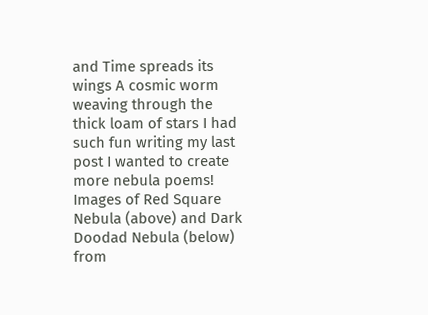and Time spreads its wings A cosmic worm weaving through the thick loam of stars I had such fun writing my last post I wanted to create more nebula poems! Images of Red Square Nebula (above) and Dark Doodad Nebula (below) from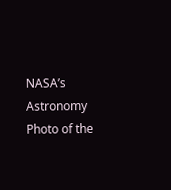NASA’s Astronomy Photo of the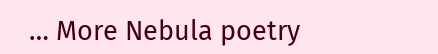… More Nebula poetry